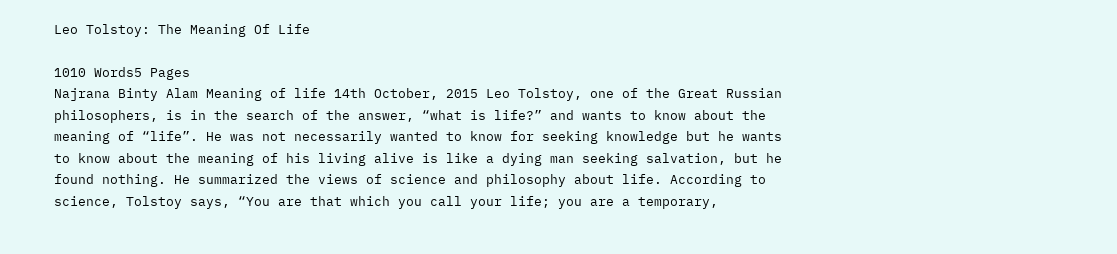Leo Tolstoy: The Meaning Of Life

1010 Words5 Pages
Najrana Binty Alam Meaning of life 14th October, 2015 Leo Tolstoy, one of the Great Russian philosophers, is in the search of the answer, “what is life?” and wants to know about the meaning of “life”. He was not necessarily wanted to know for seeking knowledge but he wants to know about the meaning of his living alive is like a dying man seeking salvation, but he found nothing. He summarized the views of science and philosophy about life. According to science, Tolstoy says, “You are that which you call your life; you are a temporary,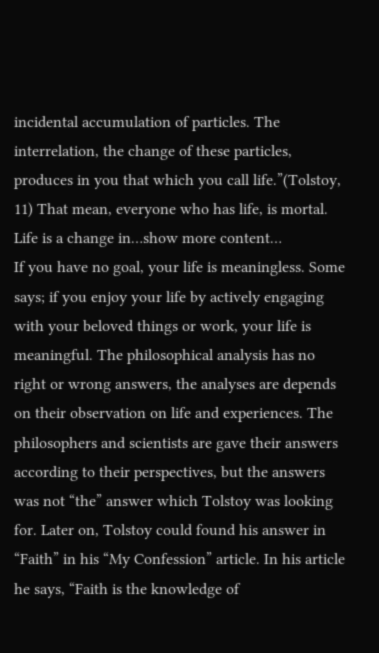incidental accumulation of particles. The interrelation, the change of these particles, produces in you that which you call life.”(Tolstoy, 11) That mean, everyone who has life, is mortal. Life is a change in…show more content…
If you have no goal, your life is meaningless. Some says; if you enjoy your life by actively engaging with your beloved things or work, your life is meaningful. The philosophical analysis has no right or wrong answers, the analyses are depends on their observation on life and experiences. The philosophers and scientists are gave their answers according to their perspectives, but the answers was not “the” answer which Tolstoy was looking for. Later on, Tolstoy could found his answer in “Faith” in his “My Confession” article. In his article he says, “Faith is the knowledge of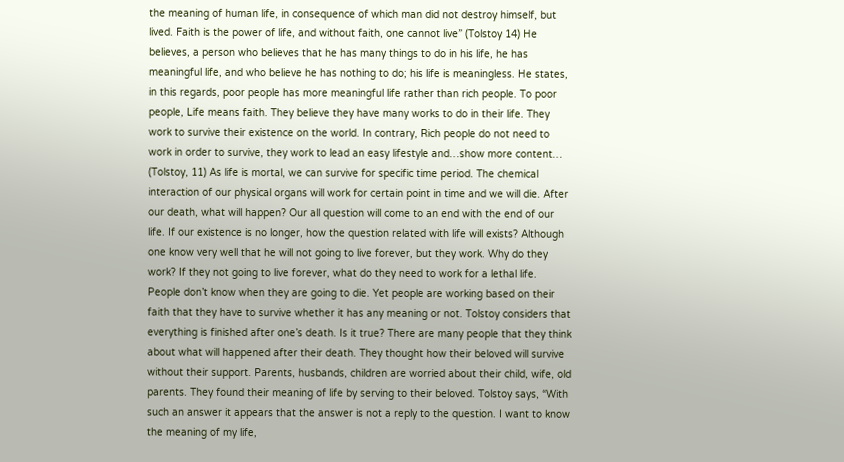the meaning of human life, in consequence of which man did not destroy himself, but lived. Faith is the power of life, and without faith, one cannot live” (Tolstoy 14) He believes, a person who believes that he has many things to do in his life, he has meaningful life, and who believe he has nothing to do; his life is meaningless. He states, in this regards, poor people has more meaningful life rather than rich people. To poor people, Life means faith. They believe they have many works to do in their life. They work to survive their existence on the world. In contrary, Rich people do not need to work in order to survive, they work to lead an easy lifestyle and…show more content…
(Tolstoy, 11) As life is mortal, we can survive for specific time period. The chemical interaction of our physical organs will work for certain point in time and we will die. After our death, what will happen? Our all question will come to an end with the end of our life. If our existence is no longer, how the question related with life will exists? Although one know very well that he will not going to live forever, but they work. Why do they work? If they not going to live forever, what do they need to work for a lethal life. People don’t know when they are going to die. Yet people are working based on their faith that they have to survive whether it has any meaning or not. Tolstoy considers that everything is finished after one’s death. Is it true? There are many people that they think about what will happened after their death. They thought how their beloved will survive without their support. Parents, husbands, children are worried about their child, wife, old parents. They found their meaning of life by serving to their beloved. Tolstoy says, “With such an answer it appears that the answer is not a reply to the question. I want to know the meaning of my life,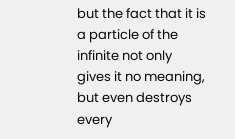but the fact that it is a particle of the infinite not only gives it no meaning, but even destroys every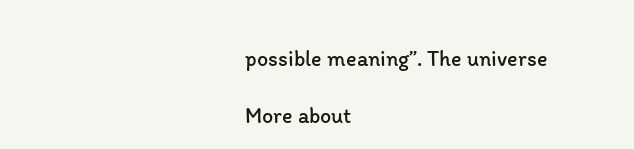possible meaning”. The universe

More about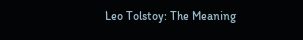Leo Tolstoy: The Meaning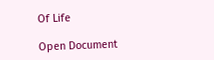Of Life

Open Document